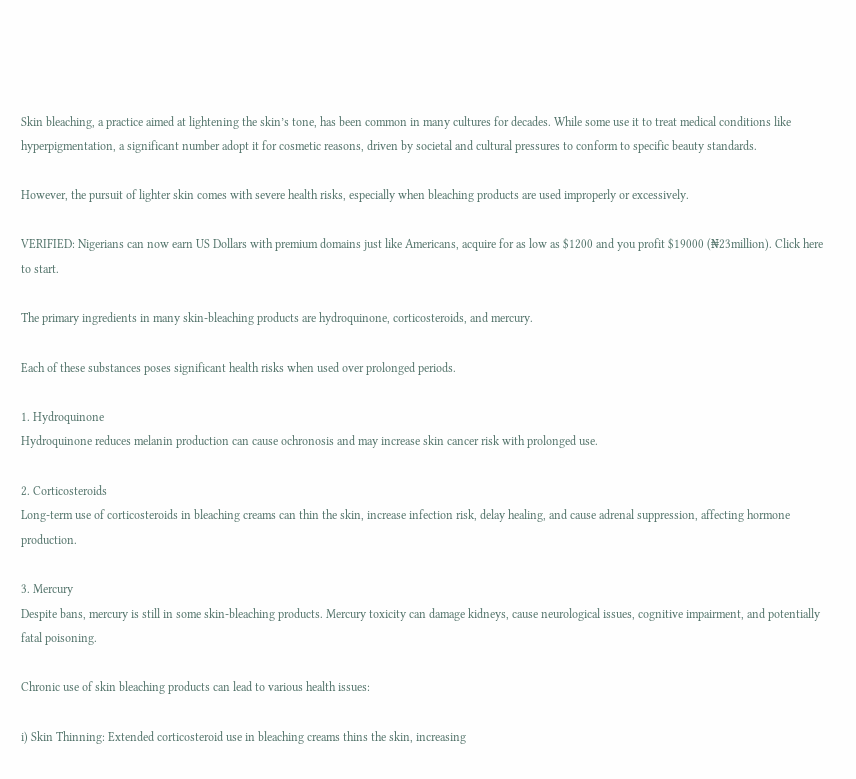Skin bleaching, a practice aimed at lightening the skin’s tone, has been common in many cultures for decades. While some use it to treat medical conditions like hyperpigmentation, a significant number adopt it for cosmetic reasons, driven by societal and cultural pressures to conform to specific beauty standards.

However, the pursuit of lighter skin comes with severe health risks, especially when bleaching products are used improperly or excessively.

VERIFIED: Nigerians can now earn US Dollars with premium domains just like Americans, acquire for as low as $1200 and you profit $19000 (₦23million). Click here to start.

The primary ingredients in many skin-bleaching products are hydroquinone, corticosteroids, and mercury.

Each of these substances poses significant health risks when used over prolonged periods.

1. Hydroquinone
Hydroquinone reduces melanin production can cause ochronosis and may increase skin cancer risk with prolonged use.

2. Corticosteroids
Long-term use of corticosteroids in bleaching creams can thin the skin, increase infection risk, delay healing, and cause adrenal suppression, affecting hormone production.

3. Mercury
Despite bans, mercury is still in some skin-bleaching products. Mercury toxicity can damage kidneys, cause neurological issues, cognitive impairment, and potentially fatal poisoning.

Chronic use of skin bleaching products can lead to various health issues:

i) Skin Thinning: Extended corticosteroid use in bleaching creams thins the skin, increasing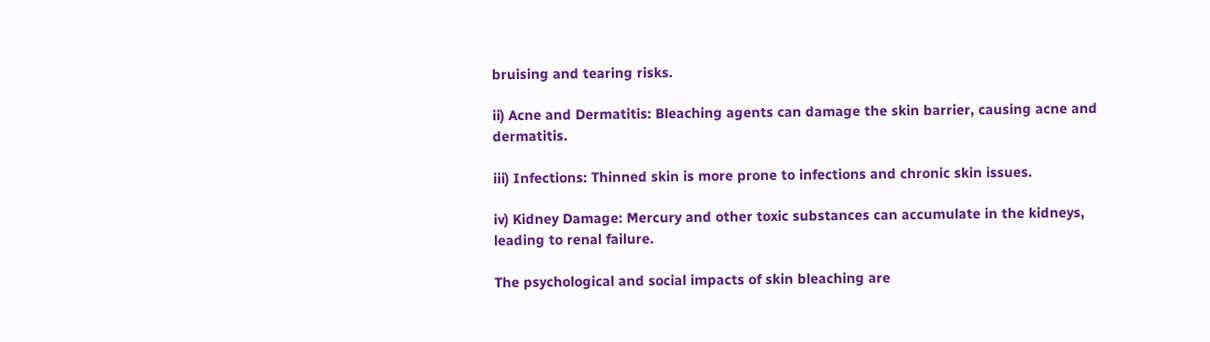bruising and tearing risks.

ii) Acne and Dermatitis: Bleaching agents can damage the skin barrier, causing acne and dermatitis.

iii) Infections: Thinned skin is more prone to infections and chronic skin issues.

iv) Kidney Damage: Mercury and other toxic substances can accumulate in the kidneys, leading to renal failure.

The psychological and social impacts of skin bleaching are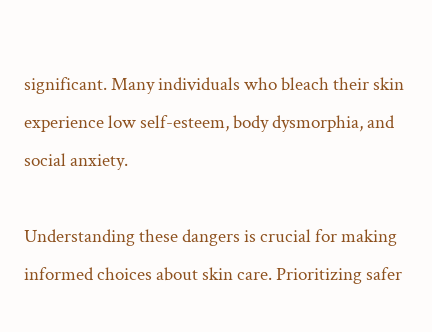significant. Many individuals who bleach their skin experience low self-esteem, body dysmorphia, and social anxiety.

Understanding these dangers is crucial for making informed choices about skin care. Prioritizing safer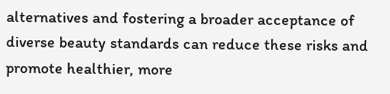alternatives and fostering a broader acceptance of diverse beauty standards can reduce these risks and promote healthier, more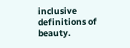inclusive definitions of beauty.